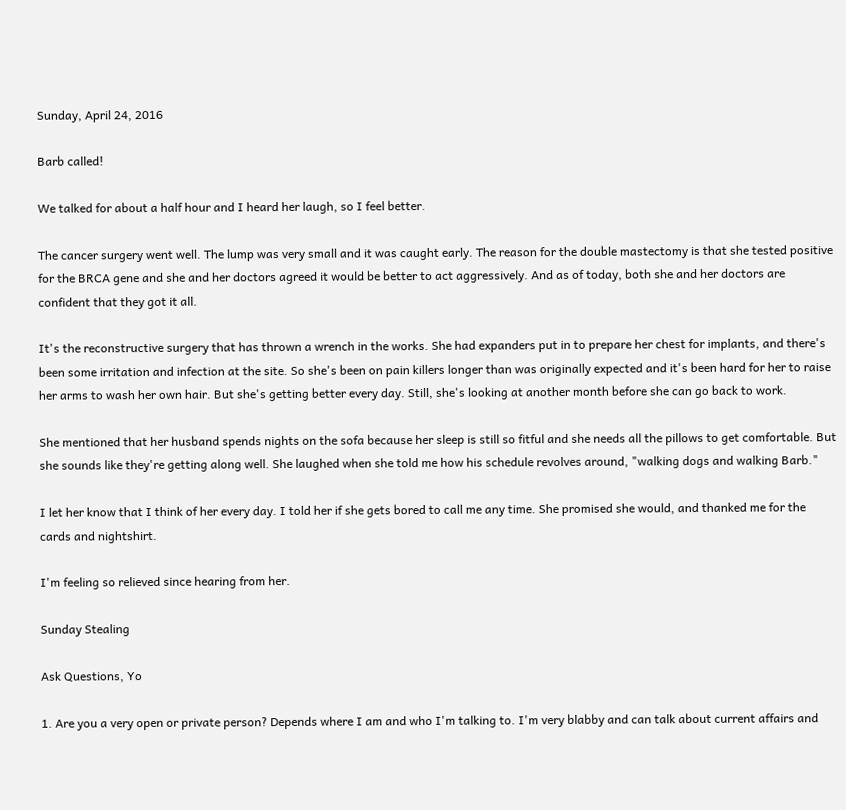Sunday, April 24, 2016

Barb called!

We talked for about a half hour and I heard her laugh, so I feel better.

The cancer surgery went well. The lump was very small and it was caught early. The reason for the double mastectomy is that she tested positive for the BRCA gene and she and her doctors agreed it would be better to act aggressively. And as of today, both she and her doctors are confident that they got it all.

It's the reconstructive surgery that has thrown a wrench in the works. She had expanders put in to prepare her chest for implants, and there's been some irritation and infection at the site. So she's been on pain killers longer than was originally expected and it's been hard for her to raise her arms to wash her own hair. But she's getting better every day. Still, she's looking at another month before she can go back to work.

She mentioned that her husband spends nights on the sofa because her sleep is still so fitful and she needs all the pillows to get comfortable. But she sounds like they're getting along well. She laughed when she told me how his schedule revolves around, "walking dogs and walking Barb."

I let her know that I think of her every day. I told her if she gets bored to call me any time. She promised she would, and thanked me for the cards and nightshirt.

I'm feeling so relieved since hearing from her.

Sunday Stealing

Ask Questions, Yo

1. Are you a very open or private person? Depends where I am and who I'm talking to. I'm very blabby and can talk about current affairs and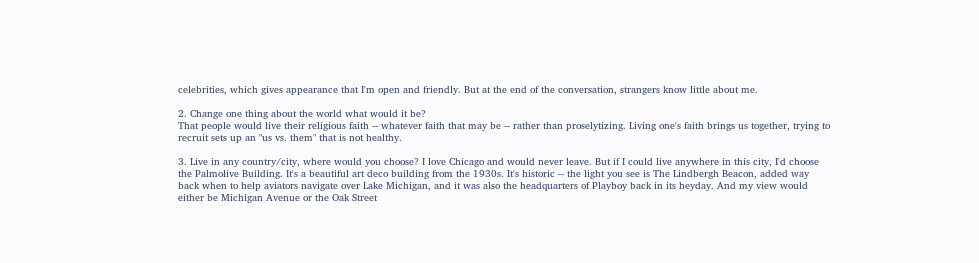celebrities, which gives appearance that I'm open and friendly. But at the end of the conversation, strangers know little about me.

2. Change one thing about the world what would it be?
That people would live their religious faith -- whatever faith that may be -- rather than proselytizing. Living one's faith brings us together, trying to recruit sets up an "us vs. them" that is not healthy.

3. Live in any country/city, where would you choose? I love Chicago and would never leave. But if I could live anywhere in this city, I'd choose the Palmolive Building. It's a beautiful art deco building from the 1930s. It's historic -- the light you see is The Lindbergh Beacon, added way back when to help aviators navigate over Lake Michigan, and it was also the headquarters of Playboy back in its heyday. And my view would either be Michigan Avenue or the Oak Street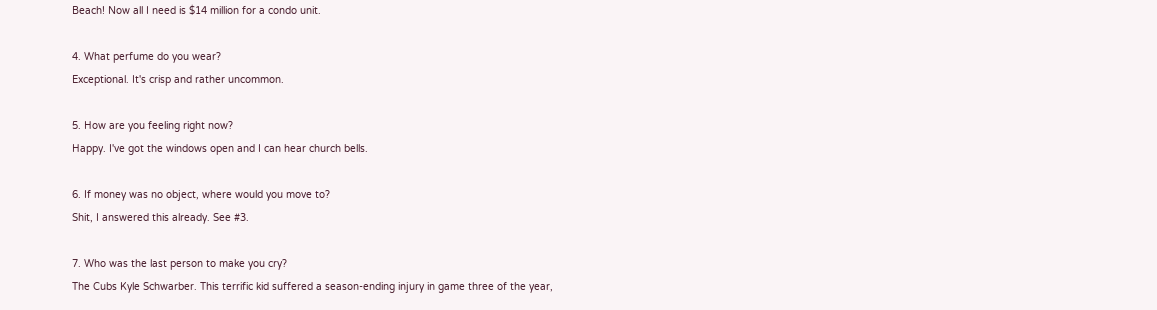Beach! Now all I need is $14 million for a condo unit.

4. What perfume do you wear?
Exceptional. It's crisp and rather uncommon.

5. How are you feeling right now?
Happy. I've got the windows open and I can hear church bells.

6. If money was no object, where would you move to?
Shit, I answered this already. See #3.

7. Who was the last person to make you cry?
The Cubs Kyle Schwarber. This terrific kid suffered a season-ending injury in game three of the year,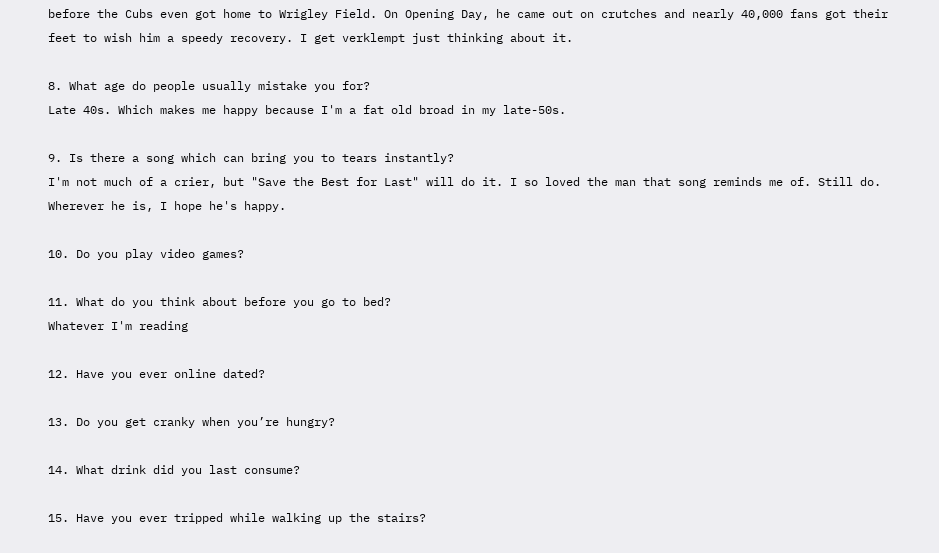before the Cubs even got home to Wrigley Field. On Opening Day, he came out on crutches and nearly 40,000 fans got their feet to wish him a speedy recovery. I get verklempt just thinking about it.

8. What age do people usually mistake you for?
Late 40s. Which makes me happy because I'm a fat old broad in my late-50s.

9. Is there a song which can bring you to tears instantly?
I'm not much of a crier, but "Save the Best for Last" will do it. I so loved the man that song reminds me of. Still do. Wherever he is, I hope he's happy.

10. Do you play video games?

11. What do you think about before you go to bed?
Whatever I'm reading

12. Have you ever online dated?

13. Do you get cranky when you’re hungry?

14. What drink did you last consume?

15. Have you ever tripped while walking up the stairs?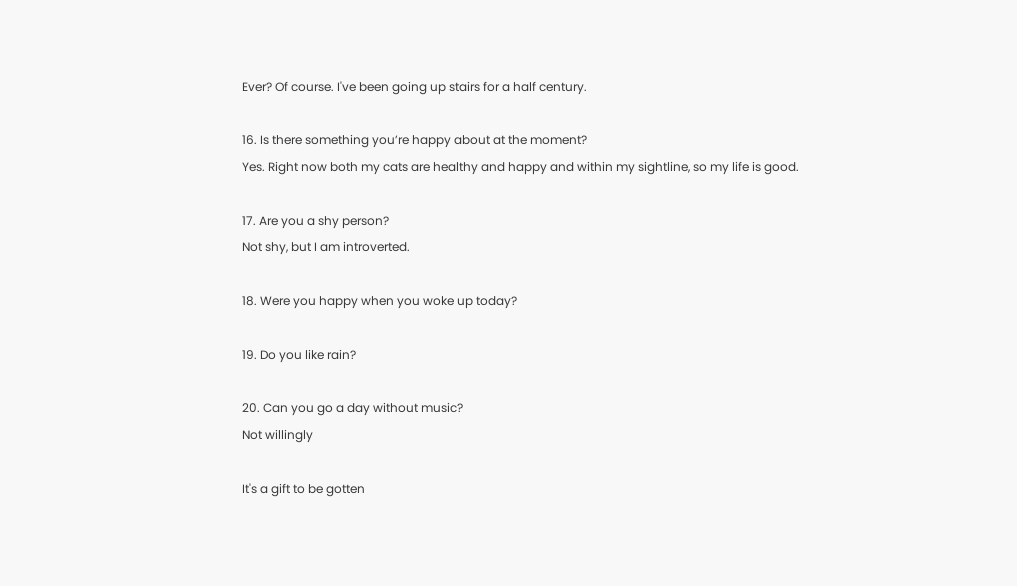Ever? Of course. I've been going up stairs for a half century.

16. Is there something you’re happy about at the moment?
Yes. Right now both my cats are healthy and happy and within my sightline, so my life is good.

17. Are you a shy person?
Not shy, but I am introverted.

18. Were you happy when you woke up today?

19. Do you like rain?

20. Can you go a day without music?
Not willingly

It's a gift to be gotten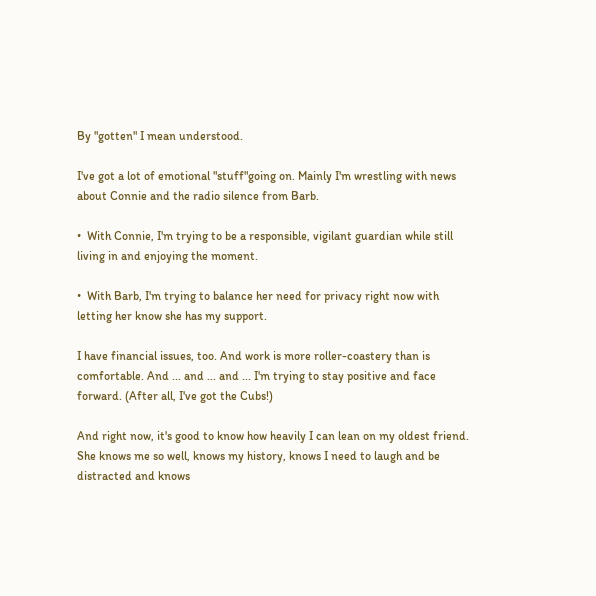By "gotten" I mean understood.

I've got a lot of emotional "stuff"going on. Mainly I'm wrestling with news about Connie and the radio silence from Barb.

•  With Connie, I'm trying to be a responsible, vigilant guardian while still living in and enjoying the moment.

•  With Barb, I'm trying to balance her need for privacy right now with letting her know she has my support.

I have financial issues, too. And work is more roller-coastery than is comfortable. And ... and ... and ... I'm trying to stay positive and face forward. (After all, I've got the Cubs!)

And right now, it's good to know how heavily I can lean on my oldest friend. She knows me so well, knows my history, knows I need to laugh and be distracted and knows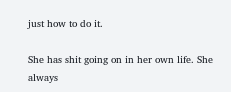just how to do it.

She has shit going on in her own life. She always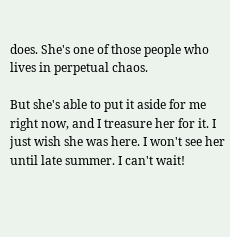does. She's one of those people who lives in perpetual chaos.

But she's able to put it aside for me right now, and I treasure her for it. I just wish she was here. I won't see her until late summer. I can't wait!